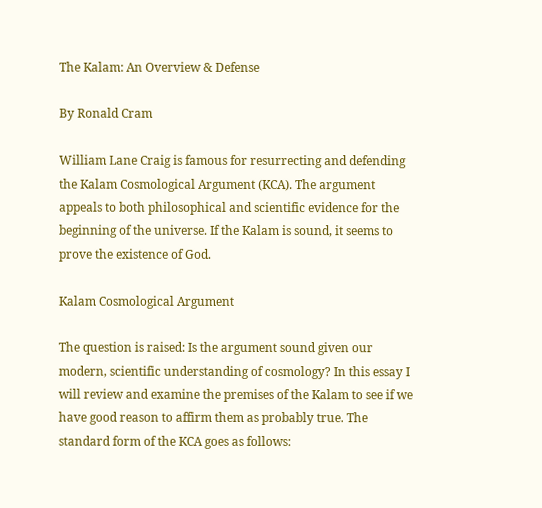The Kalam: An Overview & Defense

By Ronald Cram

William Lane Craig is famous for resurrecting and defending the Kalam Cosmological Argument (KCA). The argument appeals to both philosophical and scientific evidence for the beginning of the universe. If the Kalam is sound, it seems to prove the existence of God.

Kalam Cosmological Argument

The question is raised: Is the argument sound given our modern, scientific understanding of cosmology? In this essay I will review and examine the premises of the Kalam to see if we have good reason to affirm them as probably true. The standard form of the KCA goes as follows: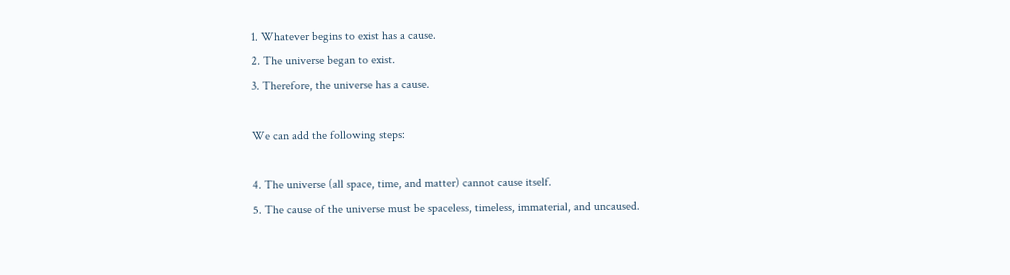1. Whatever begins to exist has a cause.
2. The universe began to exist.
3. Therefore, the universe has a cause.

We can add the following steps:

4. The universe (all space, time, and matter) cannot cause itself.
5. The cause of the universe must be spaceless, timeless, immaterial, and uncaused.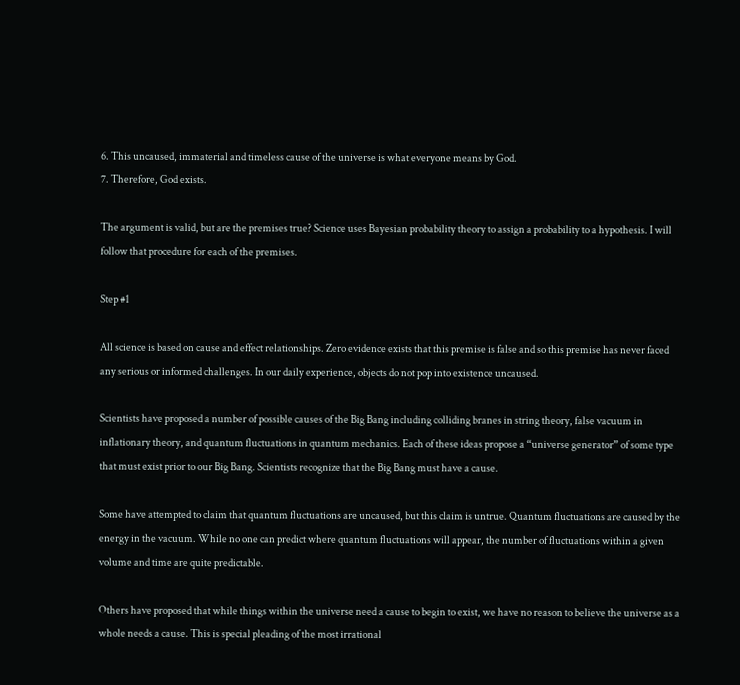6. This uncaused, immaterial and timeless cause of the universe is what everyone means by God.
7. Therefore, God exists.

The argument is valid, but are the premises true? Science uses Bayesian probability theory to assign a probability to a hypothesis. I will follow that procedure for each of the premises.

Step #1

All science is based on cause and effect relationships. Zero evidence exists that this premise is false and so this premise has never faced any serious or informed challenges. In our daily experience, objects do not pop into existence uncaused.

Scientists have proposed a number of possible causes of the Big Bang including colliding branes in string theory, false vacuum in inflationary theory, and quantum fluctuations in quantum mechanics. Each of these ideas propose a “universe generator” of some type that must exist prior to our Big Bang. Scientists recognize that the Big Bang must have a cause.

Some have attempted to claim that quantum fluctuations are uncaused, but this claim is untrue. Quantum fluctuations are caused by the energy in the vacuum. While no one can predict where quantum fluctuations will appear, the number of fluctuations within a given volume and time are quite predictable.

Others have proposed that while things within the universe need a cause to begin to exist, we have no reason to believe the universe as a whole needs a cause. This is special pleading of the most irrational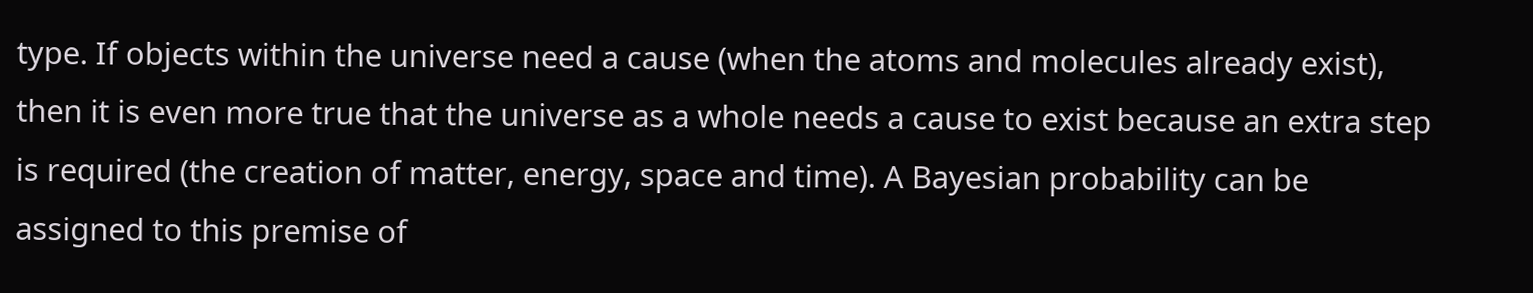type. If objects within the universe need a cause (when the atoms and molecules already exist), then it is even more true that the universe as a whole needs a cause to exist because an extra step is required (the creation of matter, energy, space and time). A Bayesian probability can be assigned to this premise of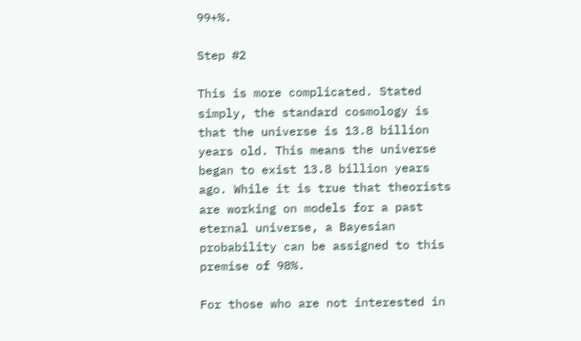99+%.

Step #2

This is more complicated. Stated simply, the standard cosmology is that the universe is 13.8 billion years old. This means the universe began to exist 13.8 billion years ago. While it is true that theorists are working on models for a past eternal universe, a Bayesian probability can be assigned to this premise of 98%.

For those who are not interested in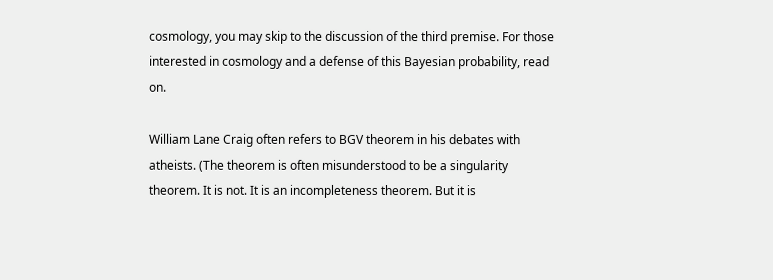cosmology, you may skip to the discussion of the third premise. For those interested in cosmology and a defense of this Bayesian probability, read on.

William Lane Craig often refers to BGV theorem in his debates with atheists. (The theorem is often misunderstood to be a singularity theorem. It is not. It is an incompleteness theorem. But it is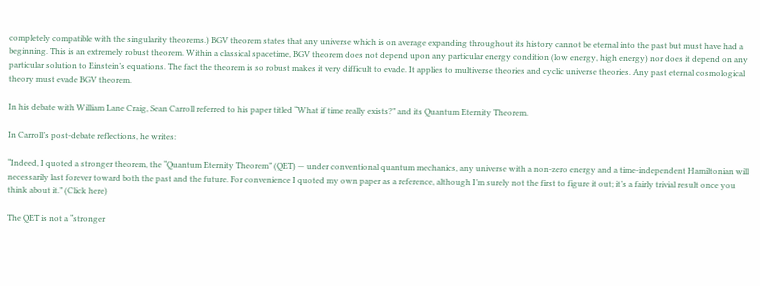completely compatible with the singularity theorems.) BGV theorem states that any universe which is on average expanding throughout its history cannot be eternal into the past but must have had a beginning. This is an extremely robust theorem. Within a classical spacetime, BGV theorem does not depend upon any particular energy condition (low energy, high energy) nor does it depend on any particular solution to Einstein’s equations. The fact the theorem is so robust makes it very difficult to evade. It applies to multiverse theories and cyclic universe theories. Any past eternal cosmological theory must evade BGV theorem.

In his debate with William Lane Craig, Sean Carroll referred to his paper titled “What if time really exists?” and its Quantum Eternity Theorem.

In Carroll’s post-debate reflections, he writes:

“Indeed, I quoted a stronger theorem, the “Quantum Eternity Theorem” (QET) — under conventional quantum mechanics, any universe with a non-zero energy and a time-independent Hamiltonian will necessarily last forever toward both the past and the future. For convenience I quoted my own paper as a reference, although I’m surely not the first to figure it out; it’s a fairly trivial result once you think about it.” (Click here)

The QET is not a “stronger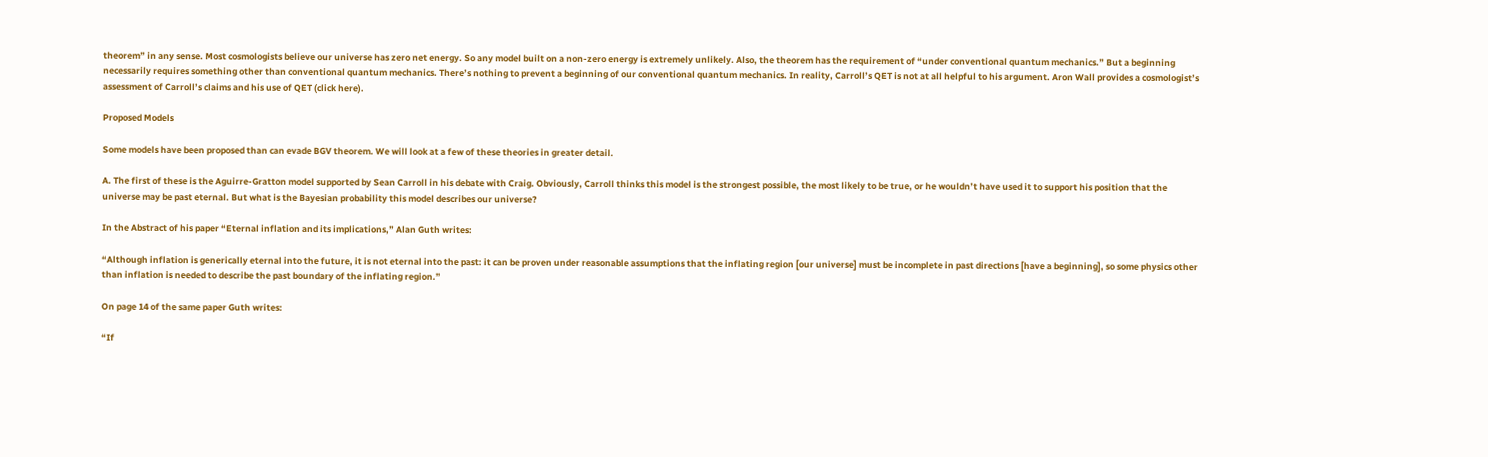theorem” in any sense. Most cosmologists believe our universe has zero net energy. So any model built on a non-zero energy is extremely unlikely. Also, the theorem has the requirement of “under conventional quantum mechanics.” But a beginning necessarily requires something other than conventional quantum mechanics. There’s nothing to prevent a beginning of our conventional quantum mechanics. In reality, Carroll’s QET is not at all helpful to his argument. Aron Wall provides a cosmologist’s assessment of Carroll’s claims and his use of QET (click here).

Proposed Models

Some models have been proposed than can evade BGV theorem. We will look at a few of these theories in greater detail.

A. The first of these is the Aguirre-Gratton model supported by Sean Carroll in his debate with Craig. Obviously, Carroll thinks this model is the strongest possible, the most likely to be true, or he wouldn’t have used it to support his position that the universe may be past eternal. But what is the Bayesian probability this model describes our universe?

In the Abstract of his paper “Eternal inflation and its implications,” Alan Guth writes:

“Although inflation is generically eternal into the future, it is not eternal into the past: it can be proven under reasonable assumptions that the inflating region [our universe] must be incomplete in past directions [have a beginning], so some physics other than inflation is needed to describe the past boundary of the inflating region.”

On page 14 of the same paper Guth writes:

“If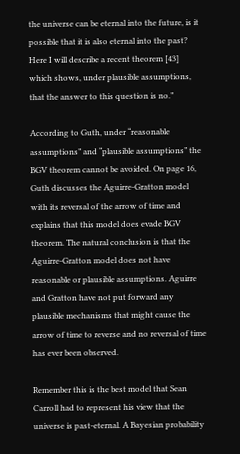the universe can be eternal into the future, is it possible that it is also eternal into the past? Here I will describe a recent theorem [43] which shows, under plausible assumptions, that the answer to this question is no.”

According to Guth, under “reasonable assumptions” and “plausible assumptions” the BGV theorem cannot be avoided. On page 16, Guth discusses the Aguirre-Gratton model with its reversal of the arrow of time and explains that this model does evade BGV theorem. The natural conclusion is that the Aguirre-Gratton model does not have reasonable or plausible assumptions. Aguirre and Gratton have not put forward any plausible mechanisms that might cause the arrow of time to reverse and no reversal of time has ever been observed.

Remember this is the best model that Sean Carroll had to represent his view that the universe is past-eternal. A Bayesian probability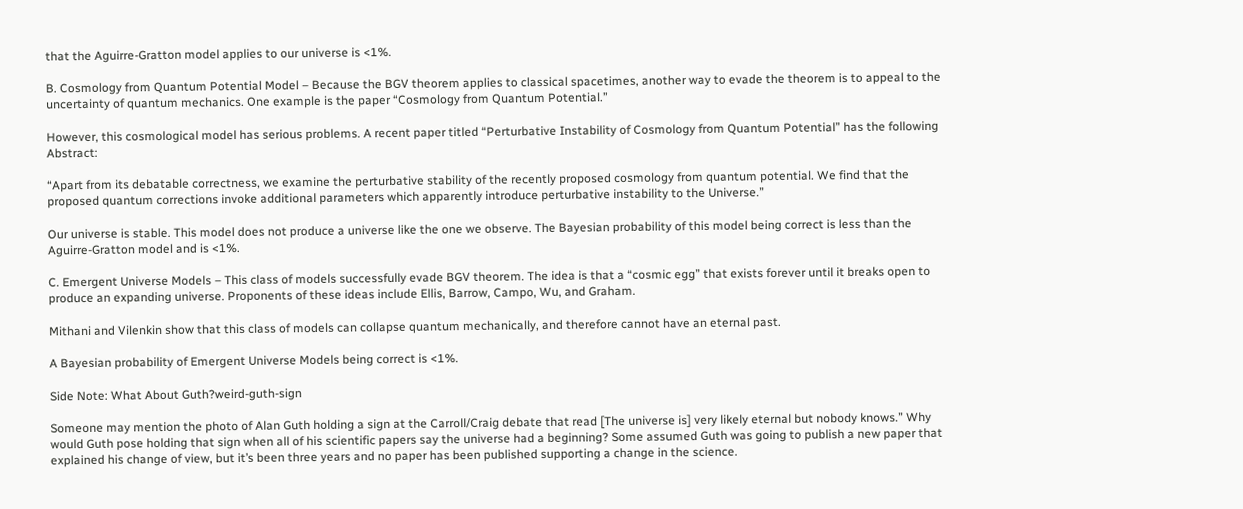that the Aguirre-Gratton model applies to our universe is <1%.

B. Cosmology from Quantum Potential Model – Because the BGV theorem applies to classical spacetimes, another way to evade the theorem is to appeal to the uncertainty of quantum mechanics. One example is the paper “Cosmology from Quantum Potential.”

However, this cosmological model has serious problems. A recent paper titled “Perturbative Instability of Cosmology from Quantum Potential” has the following Abstract:

“Apart from its debatable correctness, we examine the perturbative stability of the recently proposed cosmology from quantum potential. We find that the proposed quantum corrections invoke additional parameters which apparently introduce perturbative instability to the Universe.”

Our universe is stable. This model does not produce a universe like the one we observe. The Bayesian probability of this model being correct is less than the Aguirre-Gratton model and is <1%.

C. Emergent Universe Models – This class of models successfully evade BGV theorem. The idea is that a “cosmic egg” that exists forever until it breaks open to produce an expanding universe. Proponents of these ideas include Ellis, Barrow, Campo, Wu, and Graham.

Mithani and Vilenkin show that this class of models can collapse quantum mechanically, and therefore cannot have an eternal past.

A Bayesian probability of Emergent Universe Models being correct is <1%.

Side Note: What About Guth?weird-guth-sign

Someone may mention the photo of Alan Guth holding a sign at the Carroll/Craig debate that read [The universe is] very likely eternal but nobody knows.” Why would Guth pose holding that sign when all of his scientific papers say the universe had a beginning? Some assumed Guth was going to publish a new paper that explained his change of view, but it’s been three years and no paper has been published supporting a change in the science.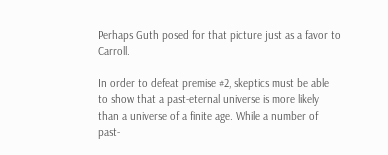Perhaps Guth posed for that picture just as a favor to Carroll.

In order to defeat premise #2, skeptics must be able to show that a past-eternal universe is more likely than a universe of a finite age. While a number of past-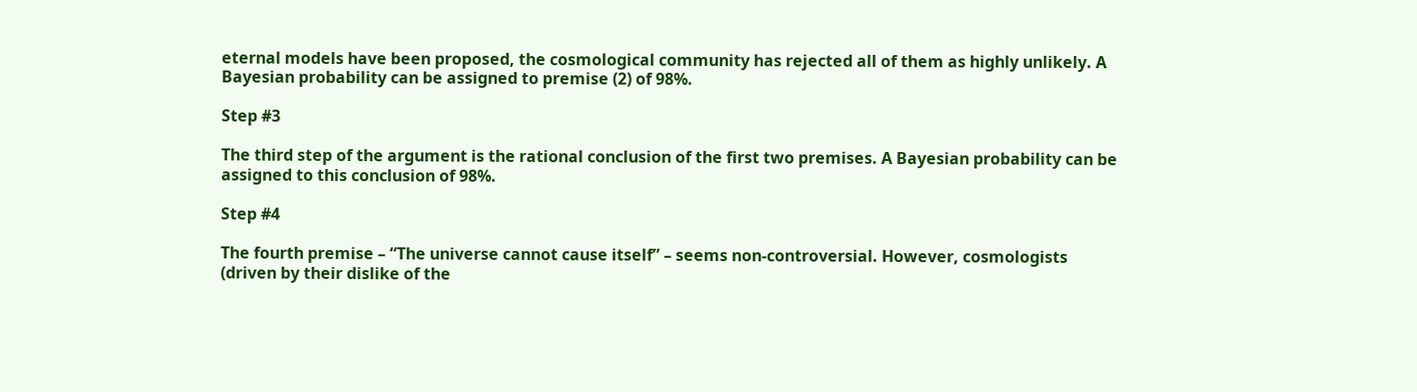eternal models have been proposed, the cosmological community has rejected all of them as highly unlikely. A Bayesian probability can be assigned to premise (2) of 98%.

Step #3

The third step of the argument is the rational conclusion of the first two premises. A Bayesian probability can be assigned to this conclusion of 98%.

Step #4

The fourth premise – “The universe cannot cause itself” – seems non-controversial. However, cosmologists (driven by their dislike of the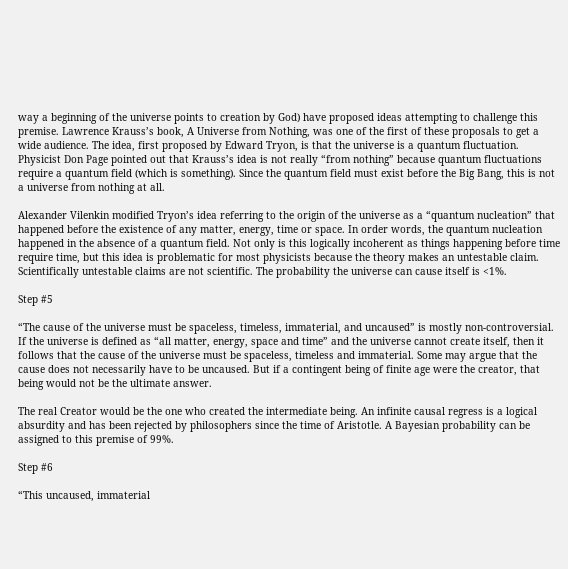way a beginning of the universe points to creation by God) have proposed ideas attempting to challenge this premise. Lawrence Krauss’s book, A Universe from Nothing, was one of the first of these proposals to get a wide audience. The idea, first proposed by Edward Tryon, is that the universe is a quantum fluctuation. Physicist Don Page pointed out that Krauss’s idea is not really “from nothing” because quantum fluctuations require a quantum field (which is something). Since the quantum field must exist before the Big Bang, this is not a universe from nothing at all.

Alexander Vilenkin modified Tryon’s idea referring to the origin of the universe as a “quantum nucleation” that happened before the existence of any matter, energy, time or space. In order words, the quantum nucleation happened in the absence of a quantum field. Not only is this logically incoherent as things happening before time require time, but this idea is problematic for most physicists because the theory makes an untestable claim. Scientifically untestable claims are not scientific. The probability the universe can cause itself is <1%.

Step #5

“The cause of the universe must be spaceless, timeless, immaterial, and uncaused” is mostly non-controversial. If the universe is defined as “all matter, energy, space and time” and the universe cannot create itself, then it follows that the cause of the universe must be spaceless, timeless and immaterial. Some may argue that the cause does not necessarily have to be uncaused. But if a contingent being of finite age were the creator, that being would not be the ultimate answer.

The real Creator would be the one who created the intermediate being. An infinite causal regress is a logical absurdity and has been rejected by philosophers since the time of Aristotle. A Bayesian probability can be assigned to this premise of 99%.

Step #6

“This uncaused, immaterial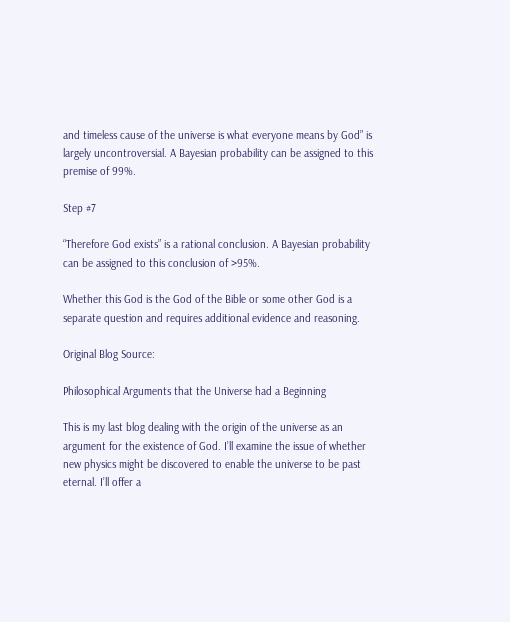and timeless cause of the universe is what everyone means by God” is largely uncontroversial. A Bayesian probability can be assigned to this premise of 99%.

Step #7

“Therefore God exists” is a rational conclusion. A Bayesian probability can be assigned to this conclusion of >95%.

Whether this God is the God of the Bible or some other God is a separate question and requires additional evidence and reasoning.

Original Blog Source:

Philosophical Arguments that the Universe had a Beginning

This is my last blog dealing with the origin of the universe as an argument for the existence of God. I’ll examine the issue of whether new physics might be discovered to enable the universe to be past eternal. I’ll offer a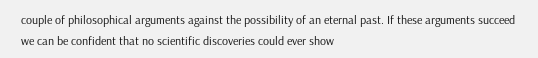couple of philosophical arguments against the possibility of an eternal past. If these arguments succeed we can be confident that no scientific discoveries could ever show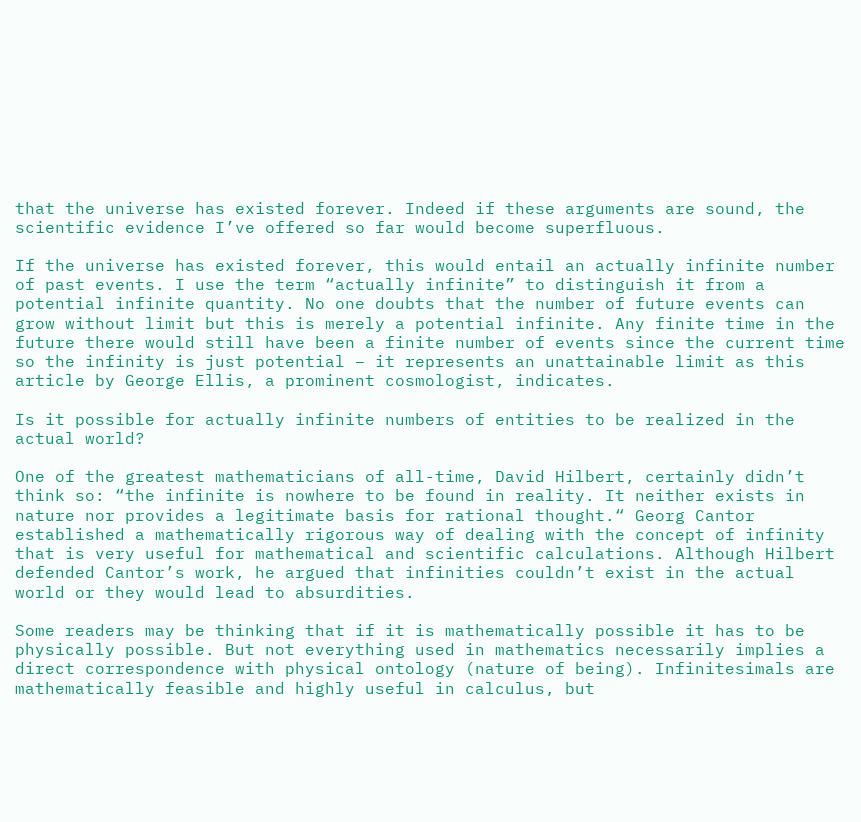that the universe has existed forever. Indeed if these arguments are sound, the scientific evidence I’ve offered so far would become superfluous.

If the universe has existed forever, this would entail an actually infinite number of past events. I use the term “actually infinite” to distinguish it from a potential infinite quantity. No one doubts that the number of future events can grow without limit but this is merely a potential infinite. Any finite time in the future there would still have been a finite number of events since the current time so the infinity is just potential – it represents an unattainable limit as this article by George Ellis, a prominent cosmologist, indicates.

Is it possible for actually infinite numbers of entities to be realized in the actual world?

One of the greatest mathematicians of all-time, David Hilbert, certainly didn’t think so: “the infinite is nowhere to be found in reality. It neither exists in nature nor provides a legitimate basis for rational thought.“ Georg Cantor established a mathematically rigorous way of dealing with the concept of infinity that is very useful for mathematical and scientific calculations. Although Hilbert defended Cantor’s work, he argued that infinities couldn’t exist in the actual world or they would lead to absurdities.

Some readers may be thinking that if it is mathematically possible it has to be physically possible. But not everything used in mathematics necessarily implies a direct correspondence with physical ontology (nature of being). Infinitesimals are mathematically feasible and highly useful in calculus, but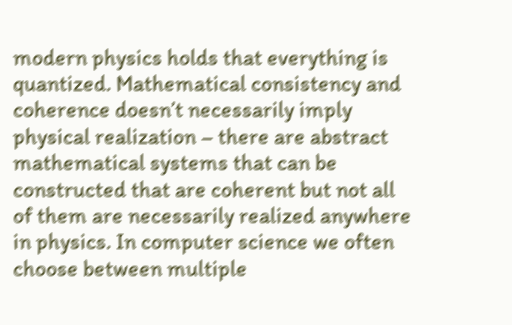modern physics holds that everything is quantized. Mathematical consistency and coherence doesn’t necessarily imply physical realization – there are abstract mathematical systems that can be constructed that are coherent but not all of them are necessarily realized anywhere in physics. In computer science we often choose between multiple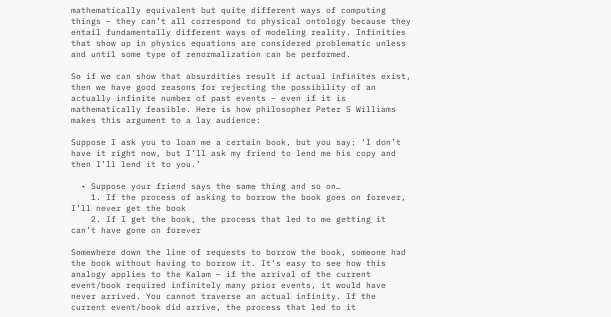mathematically equivalent but quite different ways of computing things – they can’t all correspond to physical ontology because they entail fundamentally different ways of modeling reality. Infinities that show up in physics equations are considered problematic unless and until some type of renormalization can be performed.

So if we can show that absurdities result if actual infinites exist, then we have good reasons for rejecting the possibility of an actually infinite number of past events – even if it is mathematically feasible. Here is how philosopher Peter S Williams makes this argument to a lay audience:

Suppose I ask you to loan me a certain book, but you say: ‘I don’t have it right now, but I’ll ask my friend to lend me his copy and then I’ll lend it to you.’

  • Suppose your friend says the same thing and so on…
    1. If the process of asking to borrow the book goes on forever, I’ll never get the book
    2. If I get the book, the process that led to me getting it can’t have gone on forever

Somewhere down the line of requests to borrow the book, someone had the book without having to borrow it. It’s easy to see how this analogy applies to the Kalam – if the arrival of the current event/book required infinitely many prior events, it would have never arrived. You cannot traverse an actual infinity. If the current event/book did arrive, the process that led to it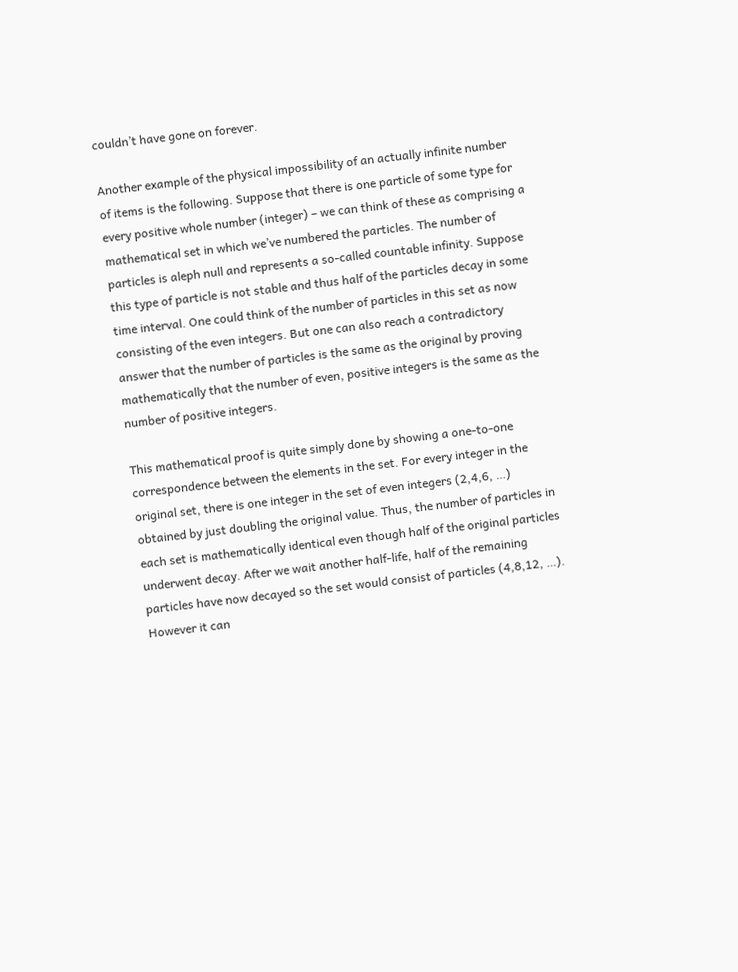couldn’t have gone on forever.

Another example of the physical impossibility of an actually infinite number of items is the following. Suppose that there is one particle of some type for every positive whole number (integer) – we can think of these as comprising a mathematical set in which we’ve numbered the particles. The number of particles is aleph null and represents a so-called countable infinity. Suppose this type of particle is not stable and thus half of the particles decay in some time interval. One could think of the number of particles in this set as now consisting of the even integers. But one can also reach a contradictory answer that the number of particles is the same as the original by proving mathematically that the number of even, positive integers is the same as the number of positive integers.

This mathematical proof is quite simply done by showing a one-to-one correspondence between the elements in the set. For every integer in the original set, there is one integer in the set of even integers (2,4,6, …) obtained by just doubling the original value. Thus, the number of particles in each set is mathematically identical even though half of the original particles underwent decay. After we wait another half-life, half of the remaining particles have now decayed so the set would consist of particles (4,8,12, …). However it can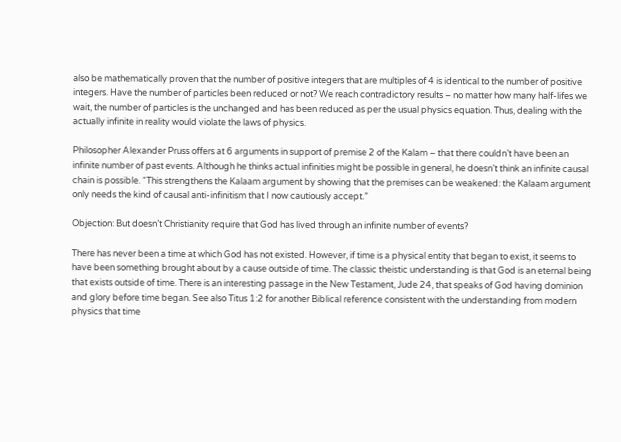also be mathematically proven that the number of positive integers that are multiples of 4 is identical to the number of positive integers. Have the number of particles been reduced or not? We reach contradictory results – no matter how many half-lifes we wait, the number of particles is the unchanged and has been reduced as per the usual physics equation. Thus, dealing with the actually infinite in reality would violate the laws of physics.

Philosopher Alexander Pruss offers at 6 arguments in support of premise 2 of the Kalam – that there couldn’t have been an infinite number of past events. Although he thinks actual infinities might be possible in general, he doesn’t think an infinite causal chain is possible. “This strengthens the Kalaam argument by showing that the premises can be weakened: the Kalaam argument only needs the kind of causal anti-infinitism that I now cautiously accept.”

Objection: But doesn’t Christianity require that God has lived through an infinite number of events?

There has never been a time at which God has not existed. However, if time is a physical entity that began to exist, it seems to have been something brought about by a cause outside of time. The classic theistic understanding is that God is an eternal being that exists outside of time. There is an interesting passage in the New Testament, Jude 24, that speaks of God having dominion and glory before time began. See also Titus 1:2 for another Biblical reference consistent with the understanding from modern physics that time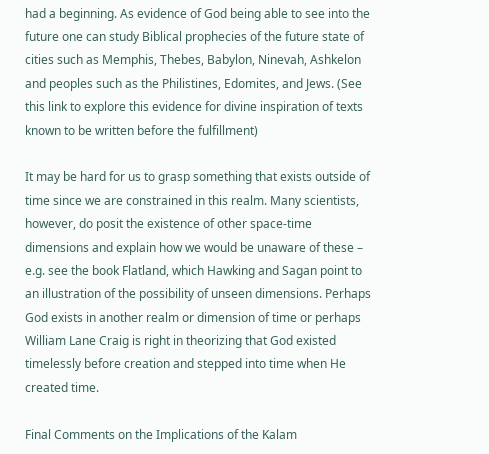had a beginning. As evidence of God being able to see into the future one can study Biblical prophecies of the future state of cities such as Memphis, Thebes, Babylon, Ninevah, Ashkelon and peoples such as the Philistines, Edomites, and Jews. (See this link to explore this evidence for divine inspiration of texts known to be written before the fulfillment)

It may be hard for us to grasp something that exists outside of time since we are constrained in this realm. Many scientists, however, do posit the existence of other space-time dimensions and explain how we would be unaware of these – e.g. see the book Flatland, which Hawking and Sagan point to an illustration of the possibility of unseen dimensions. Perhaps God exists in another realm or dimension of time or perhaps William Lane Craig is right in theorizing that God existed timelessly before creation and stepped into time when He created time.

Final Comments on the Implications of the Kalam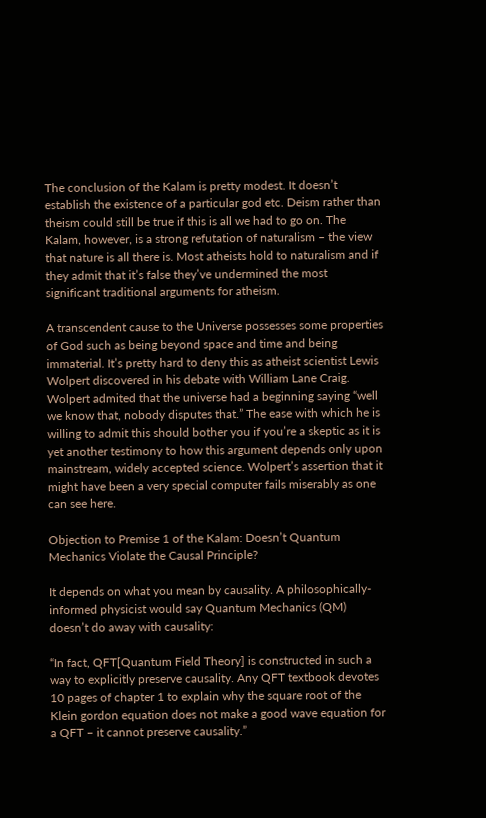The conclusion of the Kalam is pretty modest. It doesn’t establish the existence of a particular god etc. Deism rather than theism could still be true if this is all we had to go on. The Kalam, however, is a strong refutation of naturalism – the view that nature is all there is. Most atheists hold to naturalism and if they admit that it’s false they’ve undermined the most significant traditional arguments for atheism.

A transcendent cause to the Universe possesses some properties of God such as being beyond space and time and being immaterial. It’s pretty hard to deny this as atheist scientist Lewis Wolpert discovered in his debate with William Lane Craig. Wolpert admited that the universe had a beginning saying “well we know that, nobody disputes that.” The ease with which he is willing to admit this should bother you if you’re a skeptic as it is yet another testimony to how this argument depends only upon mainstream, widely accepted science. Wolpert’s assertion that it might have been a very special computer fails miserably as one can see here.

Objection to Premise 1 of the Kalam: Doesn’t Quantum Mechanics Violate the Causal Principle?

It depends on what you mean by causality. A philosophically-informed physicist would say Quantum Mechanics (QM) doesn’t do away with causality:

“In fact, QFT[Quantum Field Theory] is constructed in such a way to explicitly preserve causality. Any QFT textbook devotes 10 pages of chapter 1 to explain why the square root of the Klein gordon equation does not make a good wave equation for a QFT – it cannot preserve causality.”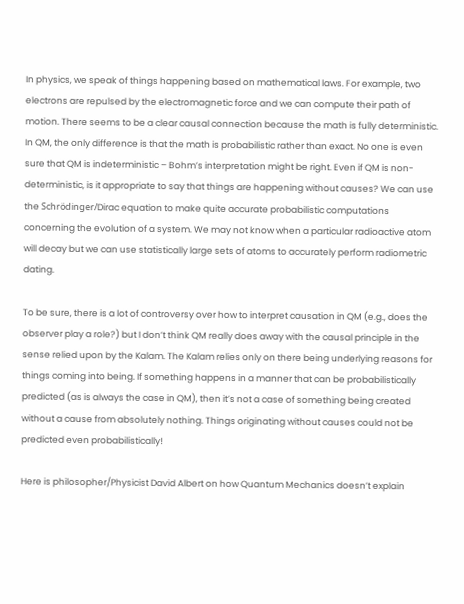In physics, we speak of things happening based on mathematical laws. For example, two electrons are repulsed by the electromagnetic force and we can compute their path of motion. There seems to be a clear causal connection because the math is fully deterministic. In QM, the only difference is that the math is probabilistic rather than exact. No one is even sure that QM is indeterministic – Bohm’s interpretation might be right. Even if QM is non-deterministic, is it appropriate to say that things are happening without causes? We can use the Schrödinger/Dirac equation to make quite accurate probabilistic computations concerning the evolution of a system. We may not know when a particular radioactive atom will decay but we can use statistically large sets of atoms to accurately perform radiometric dating.

To be sure, there is a lot of controversy over how to interpret causation in QM (e.g., does the observer play a role?) but I don’t think QM really does away with the causal principle in the sense relied upon by the Kalam. The Kalam relies only on there being underlying reasons for things coming into being. If something happens in a manner that can be probabilistically predicted (as is always the case in QM), then it’s not a case of something being created without a cause from absolutely nothing. Things originating without causes could not be predicted even probabilistically!

Here is philosopher/Physicist David Albert on how Quantum Mechanics doesn’t explain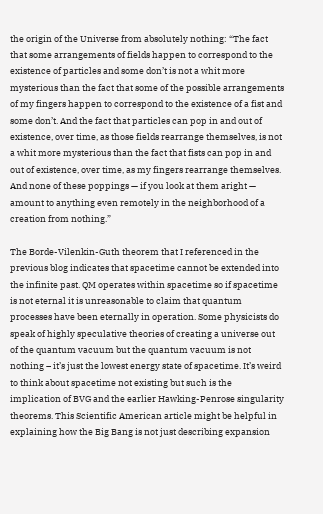the origin of the Universe from absolutely nothing: “The fact that some arrangements of fields happen to correspond to the existence of particles and some don’t is not a whit more mysterious than the fact that some of the possible arrangements of my fingers happen to correspond to the existence of a fist and some don’t. And the fact that particles can pop in and out of existence, over time, as those fields rearrange themselves, is not a whit more mysterious than the fact that fists can pop in and out of existence, over time, as my fingers rearrange themselves. And none of these poppings — if you look at them aright — amount to anything even remotely in the neighborhood of a creation from nothing.”

The Borde-Vilenkin-Guth theorem that I referenced in the previous blog indicates that spacetime cannot be extended into the infinite past. QM operates within spacetime so if spacetime is not eternal it is unreasonable to claim that quantum processes have been eternally in operation. Some physicists do speak of highly speculative theories of creating a universe out of the quantum vacuum but the quantum vacuum is not nothing – it’s just the lowest energy state of spacetime. It’s weird to think about spacetime not existing but such is the implication of BVG and the earlier Hawking-Penrose singularity theorems. This Scientific American article might be helpful in explaining how the Big Bang is not just describing expansion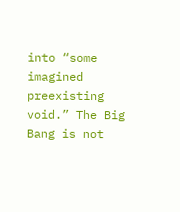into “some imagined preexisting void.” The Big Bang is not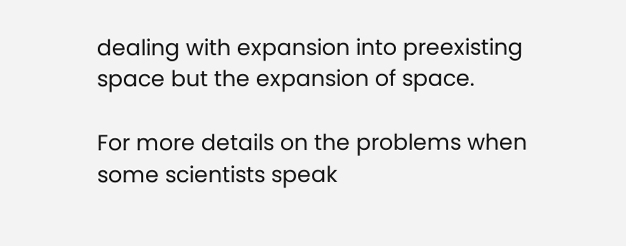dealing with expansion into preexisting space but the expansion of space.

For more details on the problems when some scientists speak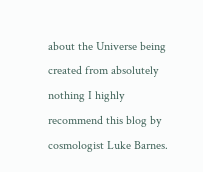about the Universe being created from absolutely nothing I highly recommend this blog by cosmologist Luke Barnes.